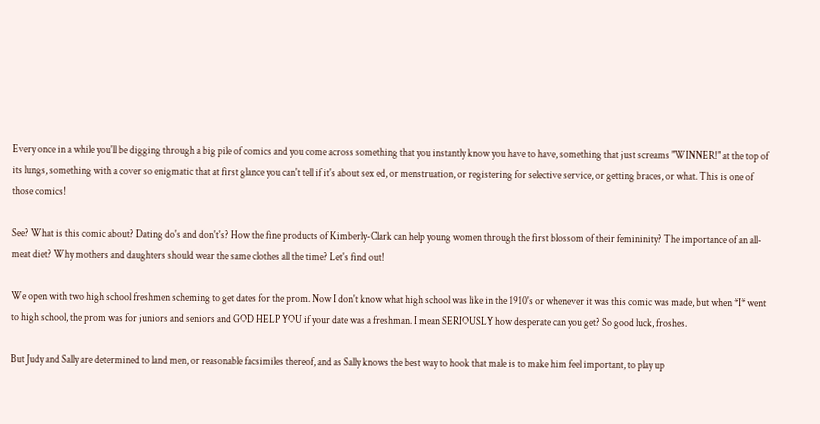Every once in a while you'll be digging through a big pile of comics and you come across something that you instantly know you have to have, something that just screams "WINNER!" at the top of its lungs, something with a cover so enigmatic that at first glance you can't tell if it's about sex ed, or menstruation, or registering for selective service, or getting braces, or what. This is one of those comics!

See? What is this comic about? Dating do's and don't's? How the fine products of Kimberly-Clark can help young women through the first blossom of their femininity? The importance of an all-meat diet? Why mothers and daughters should wear the same clothes all the time? Let's find out!

We open with two high school freshmen scheming to get dates for the prom. Now I don't know what high school was like in the 1910's or whenever it was this comic was made, but when *I* went to high school, the prom was for juniors and seniors and GOD HELP YOU if your date was a freshman. I mean SERIOUSLY how desperate can you get? So good luck, froshes.

But Judy and Sally are determined to land men, or reasonable facsimiles thereof, and as Sally knows the best way to hook that male is to make him feel important, to play up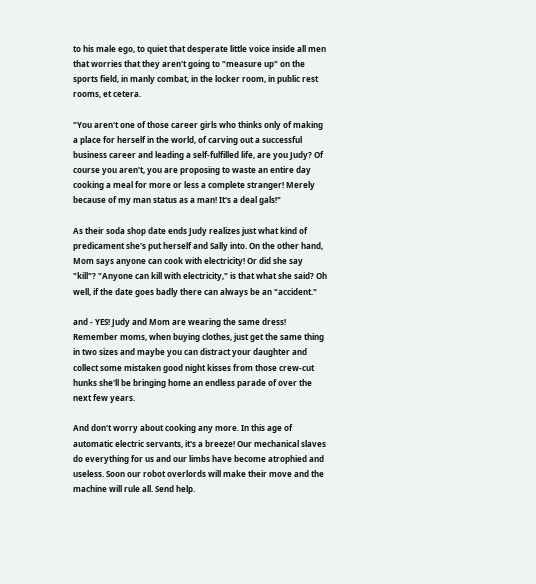to his male ego, to quiet that desperate little voice inside all men that worries that they aren't going to "measure up" on the sports field, in manly combat, in the locker room, in public rest rooms, et cetera.

"You aren't one of those career girls who thinks only of making a place for herself in the world, of carving out a successful business career and leading a self-fulfilled life, are you Judy? Of course you aren't, you are proposing to waste an entire day cooking a meal for more or less a complete stranger! Merely because of my man status as a man! It's a deal gals!"

As their soda shop date ends Judy realizes just what kind of predicament she's put herself and Sally into. On the other hand, Mom says anyone can cook with electricity! Or did she say "kill"? "Anyone can kill with electricity," is that what she said? Oh well, if the date goes badly there can always be an "accident."

and - YES! Judy and Mom are wearing the same dress! Remember moms, when buying clothes, just get the same thing in two sizes and maybe you can distract your daughter and collect some mistaken good night kisses from those crew-cut hunks she'll be bringing home an endless parade of over the next few years.

And don't worry about cooking any more. In this age of automatic electric servants, it's a breeze! Our mechanical slaves do everything for us and our limbs have become atrophied and useless. Soon our robot overlords will make their move and the machine will rule all. Send help.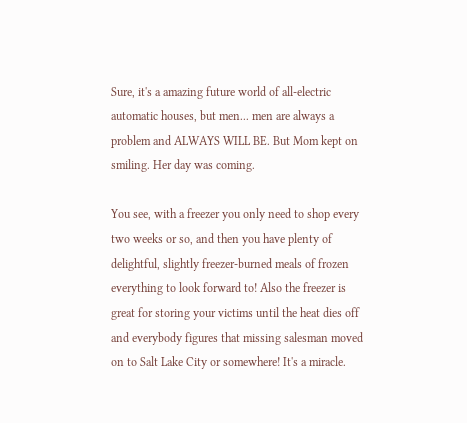Sure, it's a amazing future world of all-electric automatic houses, but men... men are always a problem and ALWAYS WILL BE. But Mom kept on smiling. Her day was coming.

You see, with a freezer you only need to shop every two weeks or so, and then you have plenty of delightful, slightly freezer-burned meals of frozen everything to look forward to! Also the freezer is great for storing your victims until the heat dies off and everybody figures that missing salesman moved on to Salt Lake City or somewhere! It's a miracle.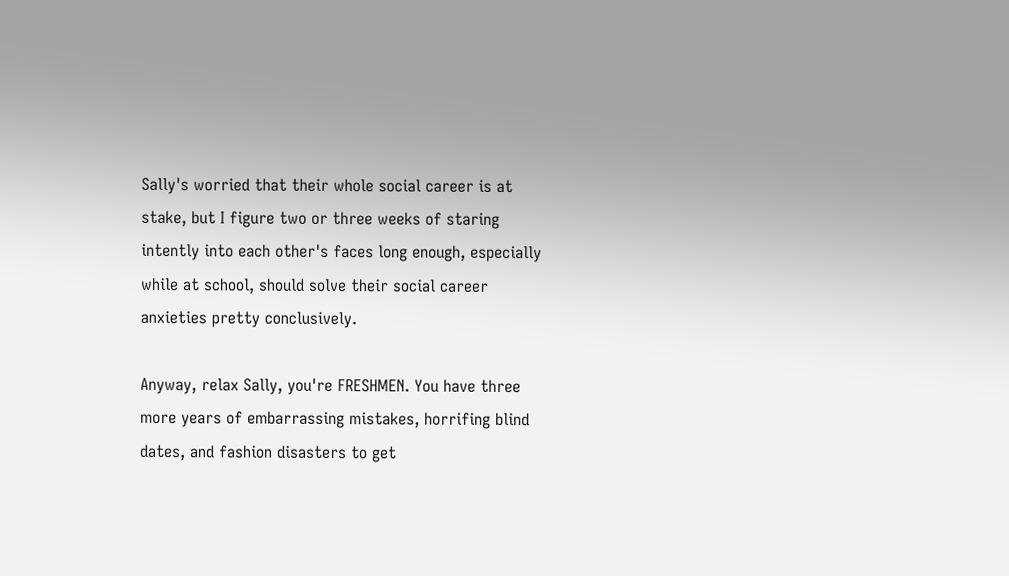Sally's worried that their whole social career is at stake, but I figure two or three weeks of staring intently into each other's faces long enough, especially while at school, should solve their social career anxieties pretty conclusively.

Anyway, relax Sally, you're FRESHMEN. You have three more years of embarrassing mistakes, horrifing blind dates, and fashion disasters to get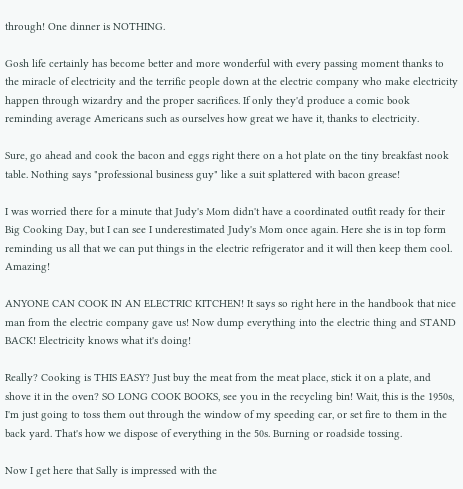through! One dinner is NOTHING.

Gosh life certainly has become better and more wonderful with every passing moment thanks to the miracle of electricity and the terrific people down at the electric company who make electricity happen through wizardry and the proper sacrifices. If only they'd produce a comic book reminding average Americans such as ourselves how great we have it, thanks to electricity.

Sure, go ahead and cook the bacon and eggs right there on a hot plate on the tiny breakfast nook table. Nothing says "professional business guy" like a suit splattered with bacon grease!

I was worried there for a minute that Judy's Mom didn't have a coordinated outfit ready for their Big Cooking Day, but I can see I underestimated Judy's Mom once again. Here she is in top form reminding us all that we can put things in the electric refrigerator and it will then keep them cool. Amazing!

ANYONE CAN COOK IN AN ELECTRIC KITCHEN! It says so right here in the handbook that nice man from the electric company gave us! Now dump everything into the electric thing and STAND BACK! Electricity knows what it's doing!

Really? Cooking is THIS EASY? Just buy the meat from the meat place, stick it on a plate, and shove it in the oven? SO LONG COOK BOOKS, see you in the recycling bin! Wait, this is the 1950s, I'm just going to toss them out through the window of my speeding car, or set fire to them in the back yard. That's how we dispose of everything in the 50s. Burning or roadside tossing.

Now I get here that Sally is impressed with the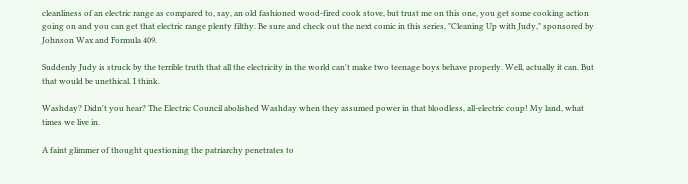cleanliness of an electric range as compared to, say, an old fashioned wood-fired cook stove, but trust me on this one, you get some cooking action going on and you can get that electric range plenty filthy. Be sure and check out the next comic in this series, "Cleaning Up with Judy," sponsored by Johnson Wax and Formula 409.

Suddenly Judy is struck by the terrible truth that all the electricity in the world can't make two teenage boys behave properly. Well, actually it can. But that would be unethical. I think.

Washday? Didn't you hear? The Electric Council abolished Washday when they assumed power in that bloodless, all-electric coup! My land, what times we live in.

A faint glimmer of thought questioning the patriarchy penetrates to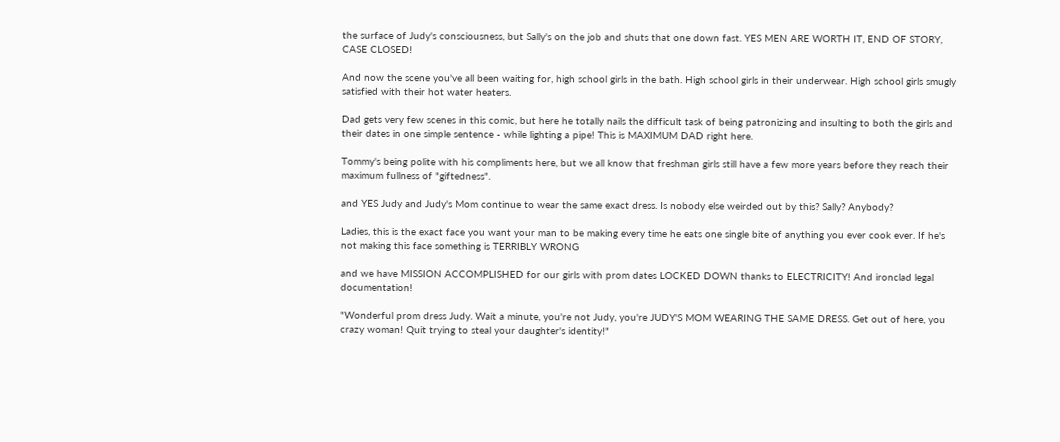the surface of Judy's consciousness, but Sally's on the job and shuts that one down fast. YES MEN ARE WORTH IT, END OF STORY, CASE CLOSED!

And now the scene you've all been waiting for, high school girls in the bath. High school girls in their underwear. High school girls smugly satisfied with their hot water heaters.

Dad gets very few scenes in this comic, but here he totally nails the difficult task of being patronizing and insulting to both the girls and their dates in one simple sentence - while lighting a pipe! This is MAXIMUM DAD right here.

Tommy's being polite with his compliments here, but we all know that freshman girls still have a few more years before they reach their maximum fullness of "giftedness".

and YES Judy and Judy's Mom continue to wear the same exact dress. Is nobody else weirded out by this? Sally? Anybody?

Ladies, this is the exact face you want your man to be making every time he eats one single bite of anything you ever cook ever. If he's not making this face something is TERRIBLY WRONG

and we have MISSION ACCOMPLISHED for our girls with prom dates LOCKED DOWN thanks to ELECTRICITY! And ironclad legal documentation!

"Wonderful prom dress Judy. Wait a minute, you're not Judy, you're JUDY'S MOM WEARING THE SAME DRESS. Get out of here, you crazy woman! Quit trying to steal your daughter's identity!"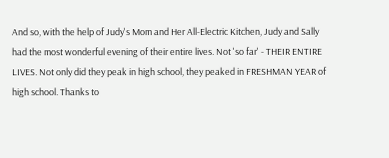And so, with the help of Judy's Mom and Her All-Electric Kitchen, Judy and Sally had the most wonderful evening of their entire lives. Not 'so far' - THEIR ENTIRE LIVES. Not only did they peak in high school, they peaked in FRESHMAN YEAR of high school. Thanks to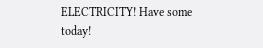ELECTRICITY! Have some today!